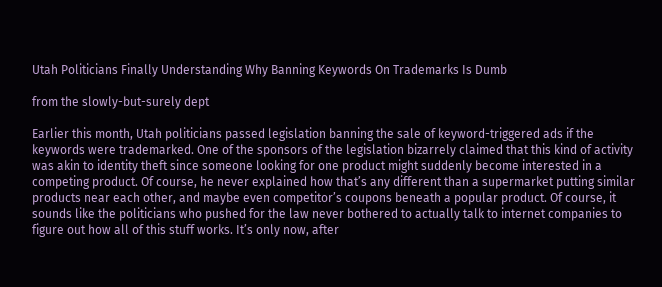Utah Politicians Finally Understanding Why Banning Keywords On Trademarks Is Dumb

from the slowly-but-surely dept

Earlier this month, Utah politicians passed legislation banning the sale of keyword-triggered ads if the keywords were trademarked. One of the sponsors of the legislation bizarrely claimed that this kind of activity was akin to identity theft since someone looking for one product might suddenly become interested in a competing product. Of course, he never explained how that’s any different than a supermarket putting similar products near each other, and maybe even competitor’s coupons beneath a popular product. Of course, it sounds like the politicians who pushed for the law never bothered to actually talk to internet companies to figure out how all of this stuff works. It’s only now, after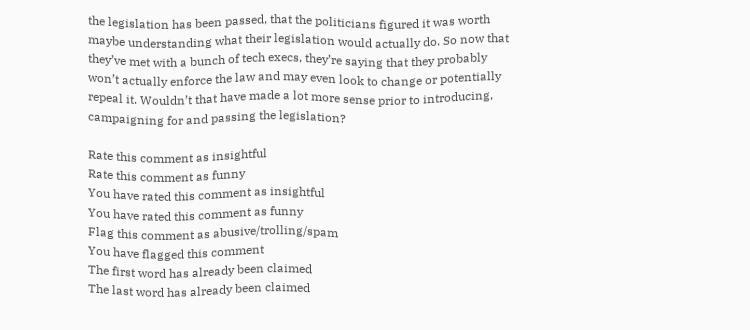the legislation has been passed, that the politicians figured it was worth maybe understanding what their legislation would actually do. So now that they’ve met with a bunch of tech execs, they’re saying that they probably won’t actually enforce the law and may even look to change or potentially repeal it. Wouldn’t that have made a lot more sense prior to introducing, campaigning for and passing the legislation?

Rate this comment as insightful
Rate this comment as funny
You have rated this comment as insightful
You have rated this comment as funny
Flag this comment as abusive/trolling/spam
You have flagged this comment
The first word has already been claimed
The last word has already been claimed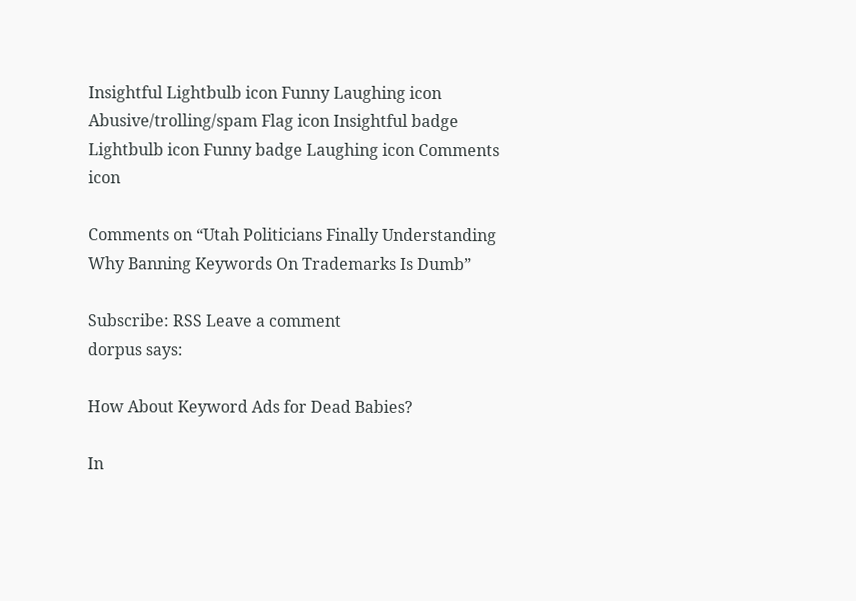Insightful Lightbulb icon Funny Laughing icon Abusive/trolling/spam Flag icon Insightful badge Lightbulb icon Funny badge Laughing icon Comments icon

Comments on “Utah Politicians Finally Understanding Why Banning Keywords On Trademarks Is Dumb”

Subscribe: RSS Leave a comment
dorpus says:

How About Keyword Ads for Dead Babies?

In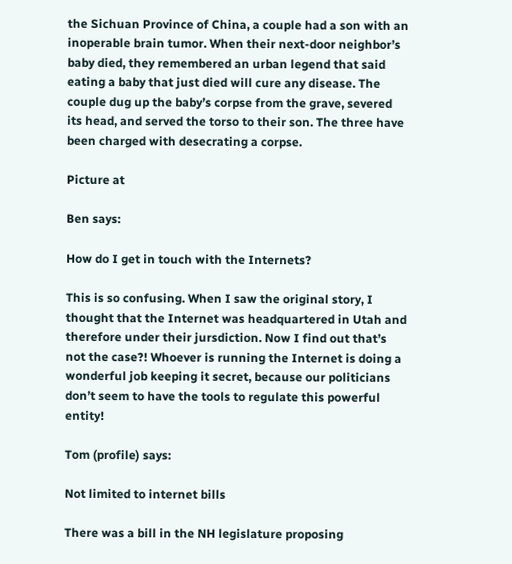the Sichuan Province of China, a couple had a son with an inoperable brain tumor. When their next-door neighbor’s baby died, they remembered an urban legend that said eating a baby that just died will cure any disease. The couple dug up the baby’s corpse from the grave, severed its head, and served the torso to their son. The three have been charged with desecrating a corpse.

Picture at

Ben says:

How do I get in touch with the Internets?

This is so confusing. When I saw the original story, I thought that the Internet was headquartered in Utah and therefore under their jursdiction. Now I find out that’s not the case?! Whoever is running the Internet is doing a wonderful job keeping it secret, because our politicians don’t seem to have the tools to regulate this powerful entity!

Tom (profile) says:

Not limited to internet bills

There was a bill in the NH legislature proposing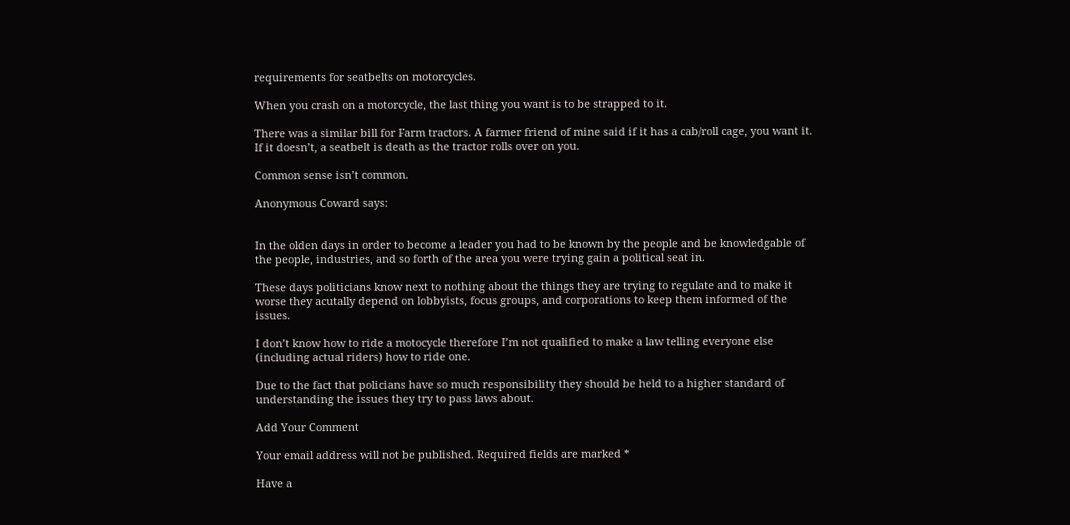requirements for seatbelts on motorcycles.

When you crash on a motorcycle, the last thing you want is to be strapped to it.

There was a similar bill for Farm tractors. A farmer friend of mine said if it has a cab/roll cage, you want it. If it doesn’t, a seatbelt is death as the tractor rolls over on you.

Common sense isn’t common.

Anonymous Coward says:


In the olden days in order to become a leader you had to be known by the people and be knowledgable of the people, industries, and so forth of the area you were trying gain a political seat in.

These days politicians know next to nothing about the things they are trying to regulate and to make it worse they acutally depend on lobbyists, focus groups, and corporations to keep them informed of the issues.

I don’t know how to ride a motocycle therefore I’m not qualified to make a law telling everyone else (including actual riders) how to ride one.

Due to the fact that policians have so much responsibility they should be held to a higher standard of understanding the issues they try to pass laws about.

Add Your Comment

Your email address will not be published. Required fields are marked *

Have a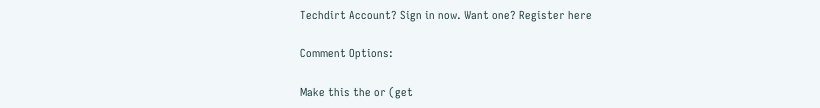Techdirt Account? Sign in now. Want one? Register here

Comment Options:

Make this the or (get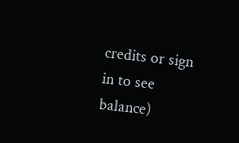credits or sign in to see balance)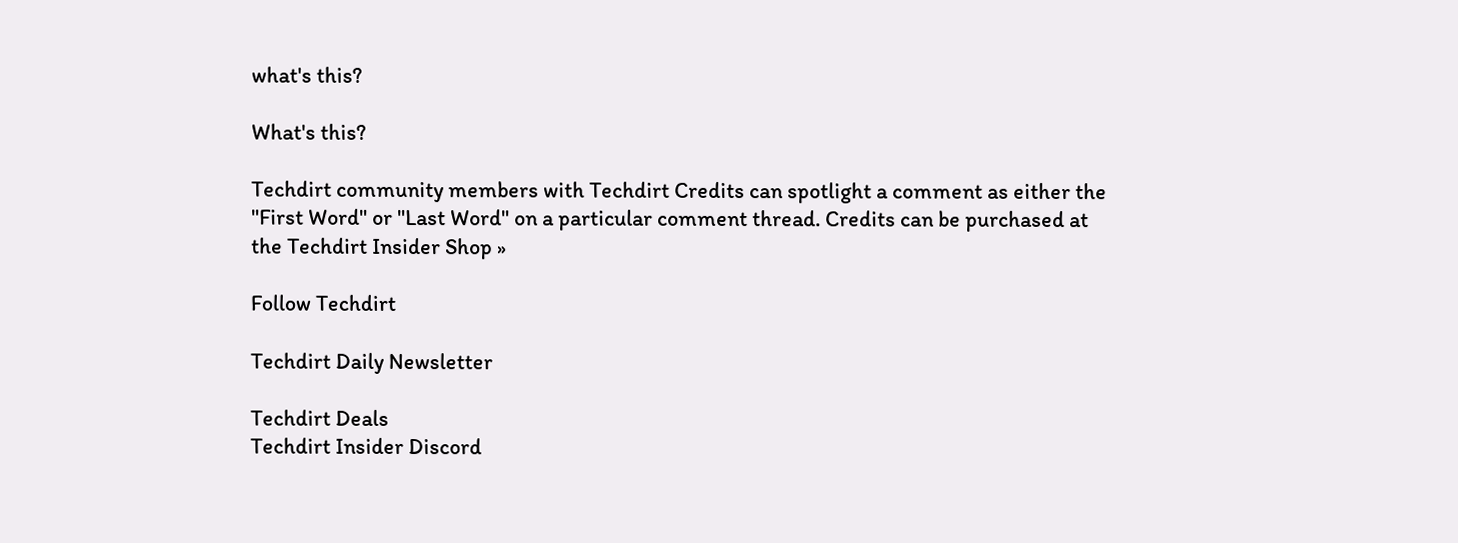what's this?

What's this?

Techdirt community members with Techdirt Credits can spotlight a comment as either the "First Word" or "Last Word" on a particular comment thread. Credits can be purchased at the Techdirt Insider Shop »

Follow Techdirt

Techdirt Daily Newsletter

Techdirt Deals
Techdirt Insider Discord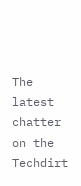The latest chatter on the Techdirt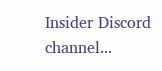Insider Discord channel...